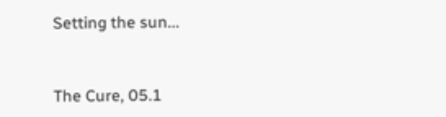Setting the sun...


The Cure, 05.1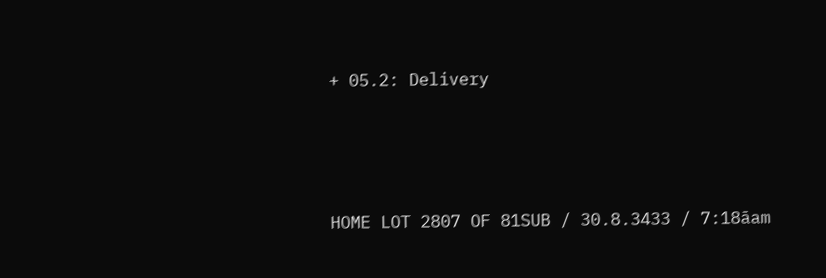+ 05.2: Delivery





HOME LOT 2807 OF 81SUB / 30.8.3433 / 7:18āam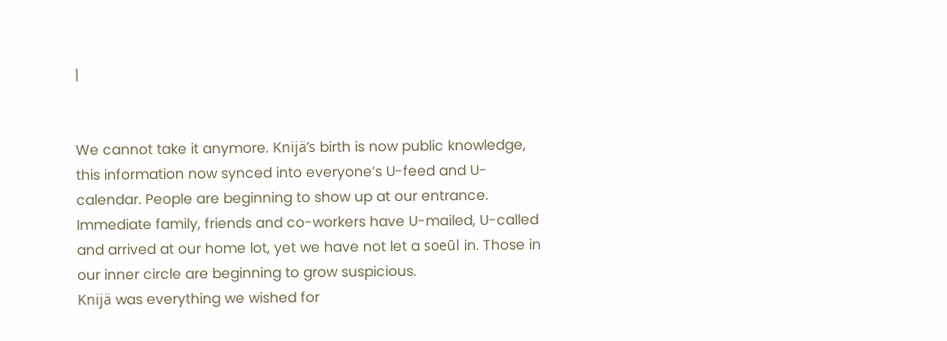|


We cannot take it anymore. Knijä’s birth is now public knowledge, this information now synced into everyone’s U-feed and U-calendar. People are beginning to show up at our entrance. Immediate family, friends and co-workers have U-mailed, U-called and arrived at our home lot, yet we have not let a soeūl in. Those in our inner circle are beginning to grow suspicious.
Knijä was everything we wished for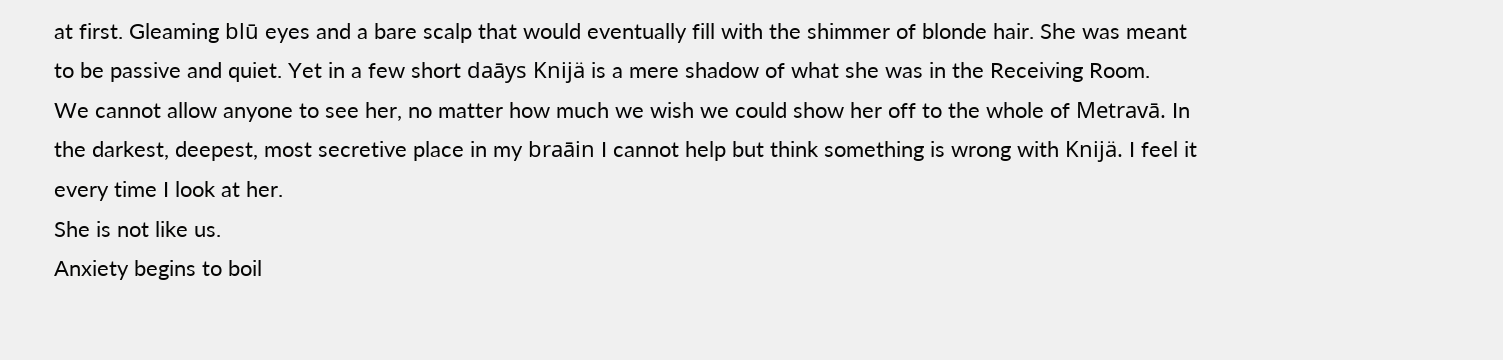at first. Gleaming blū eyes and a bare scalp that would eventually fill with the shimmer of blonde hair. She was meant to be passive and quiet. Yet in a few short daāys Knijä is a mere shadow of what she was in the Receiving Room.
We cannot allow anyone to see her, no matter how much we wish we could show her off to the whole of Metravā. In the darkest, deepest, most secretive place in my braāin I cannot help but think something is wrong with Knijä. I feel it every time I look at her.
She is not like us.
Anxiety begins to boil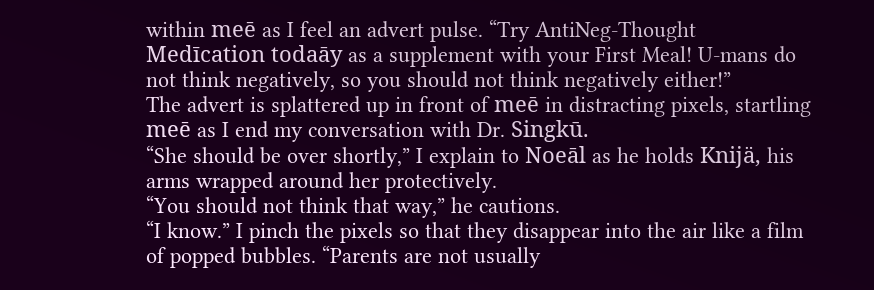within meē as I feel an advert pulse. “Try AntiNeg-Thought Medīcation todaāy as a supplement with your First Meal! U-mans do not think negatively, so you should not think negatively either!”
The advert is splattered up in front of meē in distracting pixels, startling meē as I end my conversation with Dr. Singkū.
“She should be over shortly,” I explain to Noeāl as he holds Knijä, his arms wrapped around her protectively.
“You should not think that way,” he cautions.
“I know.” I pinch the pixels so that they disappear into the air like a film of popped bubbles. “Parents are not usually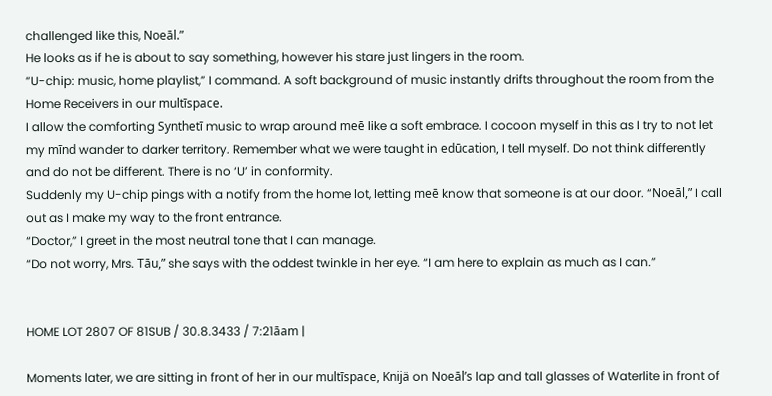challenged like this, Noeāl.”
He looks as if he is about to say something, however his stare just lingers in the room.
“U-chip: music, home playlist,” I command. A soft background of music instantly drifts throughout the room from the Home Receivers in our multīspace.
I allow the comforting Synthetī music to wrap around meē like a soft embrace. I cocoon myself in this as I try to not let my mīnd wander to darker territory. Remember what we were taught in edūcation, I tell myself. Do not think differently and do not be different. There is no ‘U’ in conformity.
Suddenly my U-chip pings with a notify from the home lot, letting meē know that someone is at our door. “Noeāl,” I call out as I make my way to the front entrance.
“Doctor,” I greet in the most neutral tone that I can manage.
“Do not worry, Mrs. Tāu,” she says with the oddest twinkle in her eye. “I am here to explain as much as I can.”


HOME LOT 2807 OF 81SUB / 30.8.3433 / 7:21āam |

Moments later, we are sitting in front of her in our multīspace, Knijä on Noeāl’s lap and tall glasses of Waterlite in front of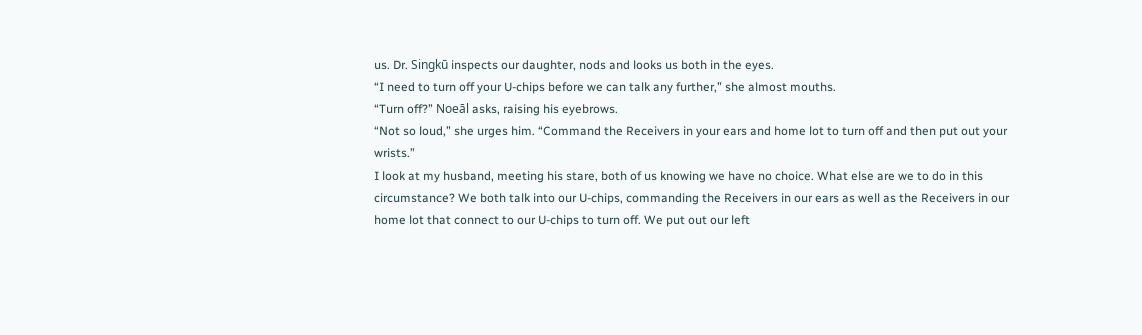us. Dr. Singkū inspects our daughter, nods and looks us both in the eyes.
“I need to turn off your U-chips before we can talk any further,” she almost mouths.
“Turn off?” Noeāl asks, raising his eyebrows.
“Not so loud,” she urges him. “Command the Receivers in your ears and home lot to turn off and then put out your wrists.”
I look at my husband, meeting his stare, both of us knowing we have no choice. What else are we to do in this circumstance? We both talk into our U-chips, commanding the Receivers in our ears as well as the Receivers in our home lot that connect to our U-chips to turn off. We put out our left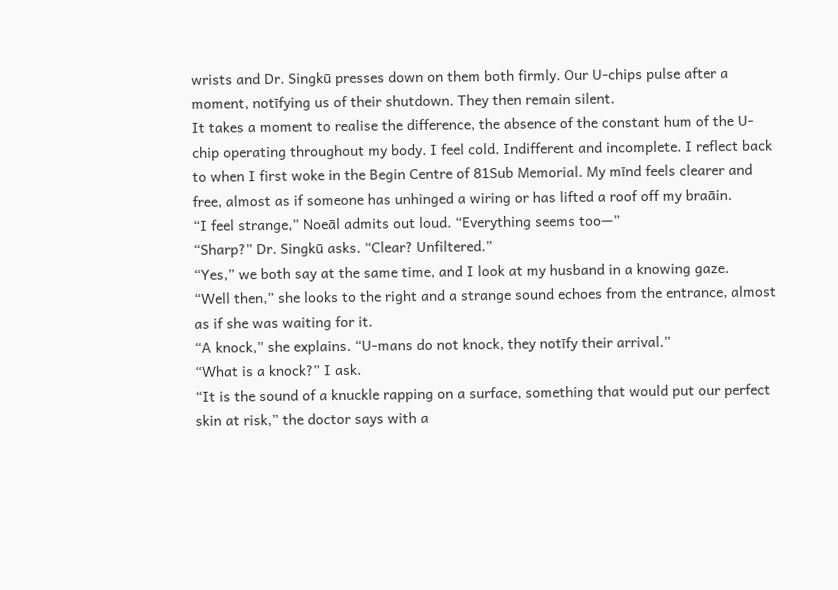wrists and Dr. Singkū presses down on them both firmly. Our U-chips pulse after a moment, notīfying us of their shutdown. They then remain silent.
It takes a moment to realise the difference, the absence of the constant hum of the U-chip operating throughout my body. I feel cold. Indifferent and incomplete. I reflect back to when I first woke in the Begin Centre of 81Sub Memorial. My mīnd feels clearer and free, almost as if someone has unhinged a wiring or has lifted a roof off my braāin.
“I feel strange,” Noeāl admits out loud. “Everything seems too—”
“Sharp?” Dr. Singkū asks. “Clear? Unfiltered.”
“Yes,” we both say at the same time, and I look at my husband in a knowing gaze.
“Well then,” she looks to the right and a strange sound echoes from the entrance, almost as if she was waiting for it.
“A knock,” she explains. “U-mans do not knock, they notīfy their arrival.”
“What is a knock?” I ask.
“It is the sound of a knuckle rapping on a surface, something that would put our perfect skin at risk,” the doctor says with a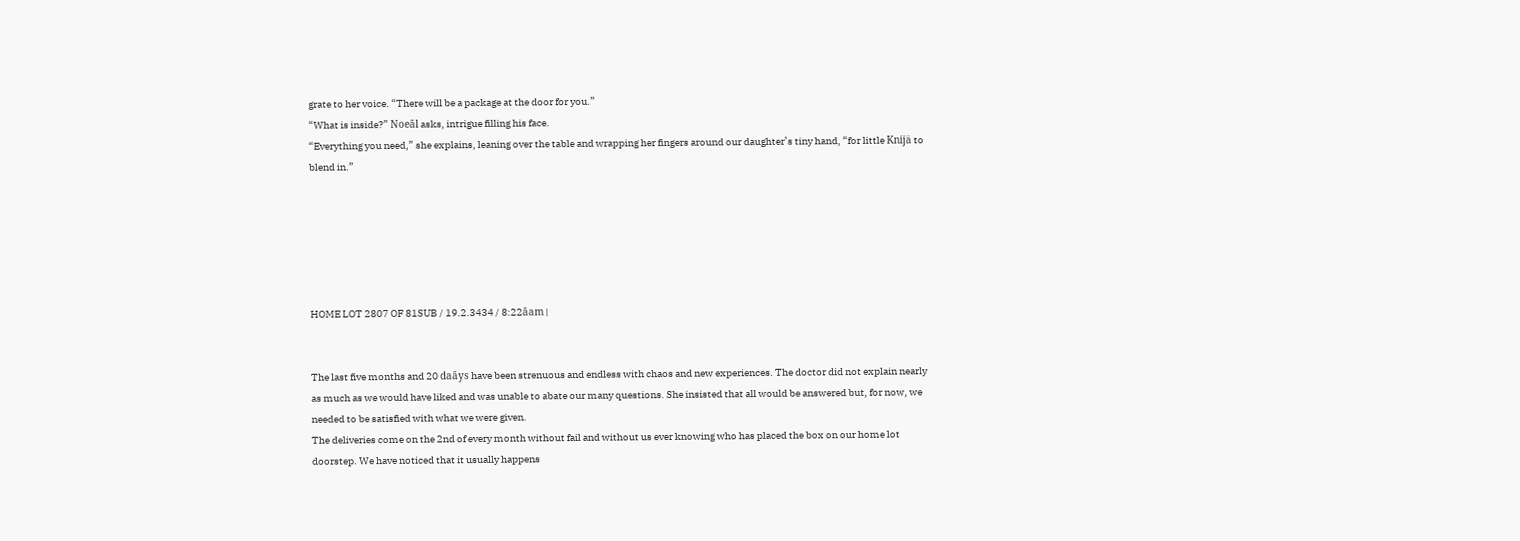grate to her voice. “There will be a package at the door for you.”
“What is inside?” Noeāl asks, intrigue filling his face.
“Everything you need,” she explains, leaning over the table and wrapping her fingers around our daughter’s tiny hand, “for little Knijä to blend in.”






HOME LOT 2807 OF 81SUB / 19.2.3434 / 8:22āam |


The last five months and 20 daāys have been strenuous and endless with chaos and new experiences. The doctor did not explain nearly as much as we would have liked and was unable to abate our many questions. She insisted that all would be answered but, for now, we needed to be satisfied with what we were given.
The deliveries come on the 2nd of every month without fail and without us ever knowing who has placed the box on our home lot doorstep. We have noticed that it usually happens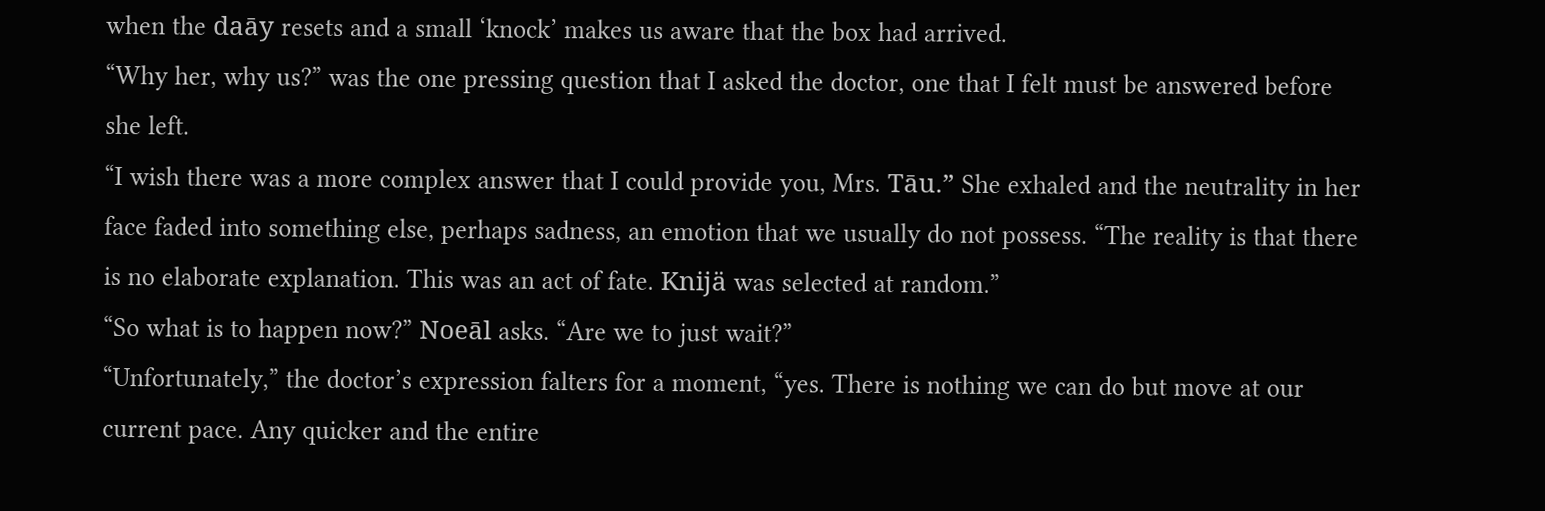when the daāy resets and a small ‘knock’ makes us aware that the box had arrived.
“Why her, why us?” was the one pressing question that I asked the doctor, one that I felt must be answered before she left.
“I wish there was a more complex answer that I could provide you, Mrs. Tāu.” She exhaled and the neutrality in her face faded into something else, perhaps sadness, an emotion that we usually do not possess. “The reality is that there is no elaborate explanation. This was an act of fate. Knijä was selected at random.”
“So what is to happen now?” Noeāl asks. “Are we to just wait?”
“Unfortunately,” the doctor’s expression falters for a moment, “yes. There is nothing we can do but move at our current pace. Any quicker and the entire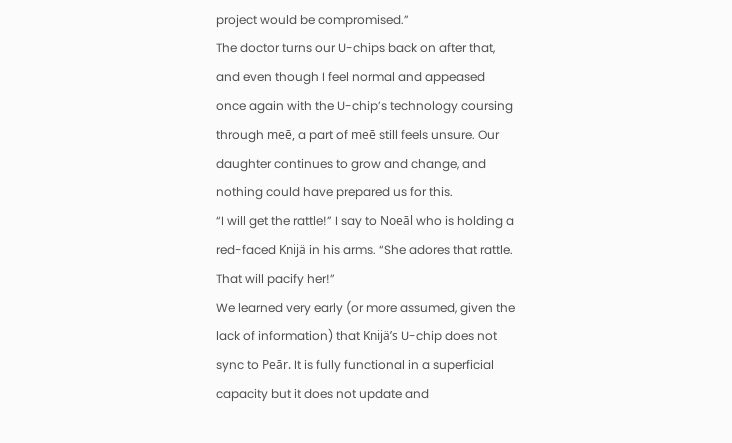project would be compromised.”
The doctor turns our U-chips back on after that, and even though I feel normal and appeased once again with the U-chip’s technology coursing through meē, a part of meē still feels unsure. Our daughter continues to grow and change, and nothing could have prepared us for this.
“I will get the rattle!” I say to Noeāl who is holding a red-faced Knijä in his arms. “She adores that rattle. That will pacify her!”
We learned very early (or more assumed, given the lack of information) that Knijä’s U-chip does not sync to Peār. It is fully functional in a superficial capacity but it does not update and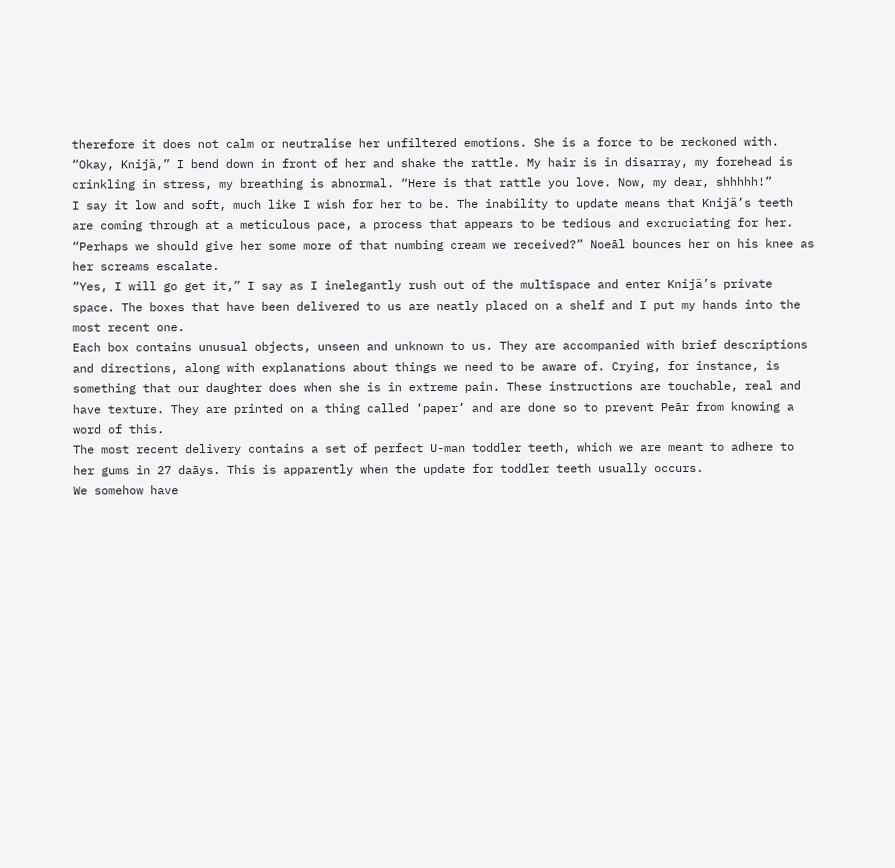therefore it does not calm or neutralise her unfiltered emotions. She is a force to be reckoned with.
“Okay, Knijä,” I bend down in front of her and shake the rattle. My hair is in disarray, my forehead is crinkling in stress, my breathing is abnormal. “Here is that rattle you love. Now, my dear, shhhhh!”
I say it low and soft, much like I wish for her to be. The inability to update means that Knijä’s teeth are coming through at a meticulous pace, a process that appears to be tedious and excruciating for her.
“Perhaps we should give her some more of that numbing cream we received?” Noeāl bounces her on his knee as her screams escalate.
“Yes, I will go get it,” I say as I inelegantly rush out of the multīspace and enter Knijä’s private space. The boxes that have been delivered to us are neatly placed on a shelf and I put my hands into the most recent one.
Each box contains unusual objects, unseen and unknown to us. They are accompanied with brief descriptions and directions, along with explanations about things we need to be aware of. Crying, for instance, is something that our daughter does when she is in extreme pain. These instructions are touchable, real and have texture. They are printed on a thing called ‘paper’ and are done so to prevent Peār from knowing a word of this.
The most recent delivery contains a set of perfect U-man toddler teeth, which we are meant to adhere to her gums in 27 daāys. This is apparently when the update for toddler teeth usually occurs.
We somehow have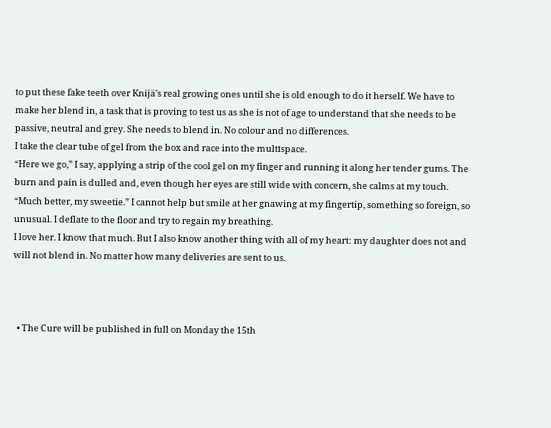to put these fake teeth over Knijä’s real growing ones until she is old enough to do it herself. We have to make her blend in, a task that is proving to test us as she is not of age to understand that she needs to be passive, neutral and grey. She needs to blend in. No colour and no differences.
I take the clear tube of gel from the box and race into the multīspace.
“Here we go,” I say, applying a strip of the cool gel on my finger and running it along her tender gums. The burn and pain is dulled and, even though her eyes are still wide with concern, she calms at my touch.
“Much better, my sweetie.” I cannot help but smile at her gnawing at my fingertip, something so foreign, so unusual. I deflate to the floor and try to regain my breathing.
I love her. I know that much. But I also know another thing with all of my heart: my daughter does not and will not blend in. No matter how many deliveries are sent to us.



  • The Cure will be published in full on Monday the 15th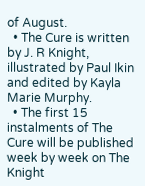of August.
  • The Cure is written by J. R Knight, illustrated by Paul Ikin and edited by Kayla Marie Murphy.
  • The first 15 instalments of The Cure will be published week by week on The Knight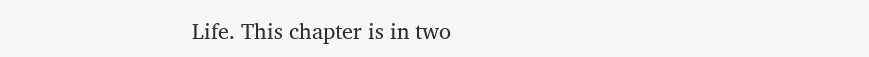Life. This chapter is in two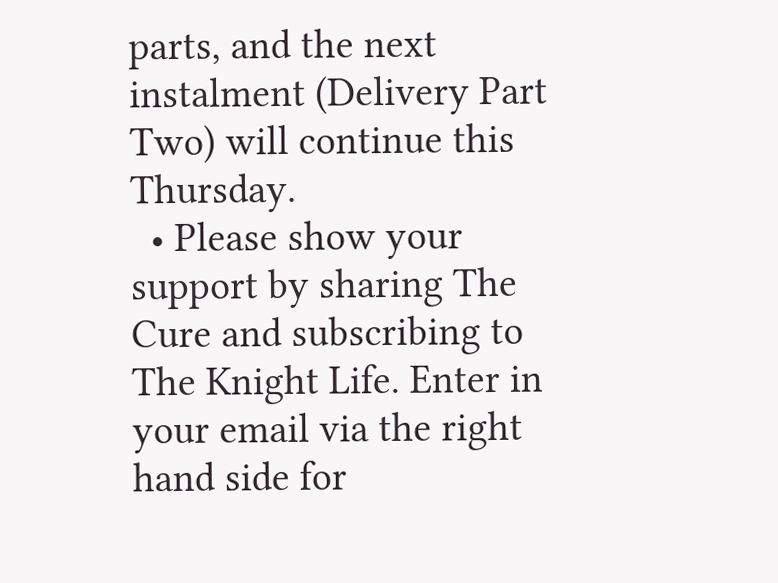parts, and the next instalment (Delivery Part Two) will continue this Thursday.
  • Please show your support by sharing The Cure and subscribing to The Knight Life. Enter in your email via the right hand side for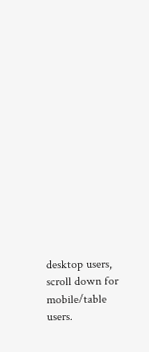desktop users, scroll down for mobile/table users.